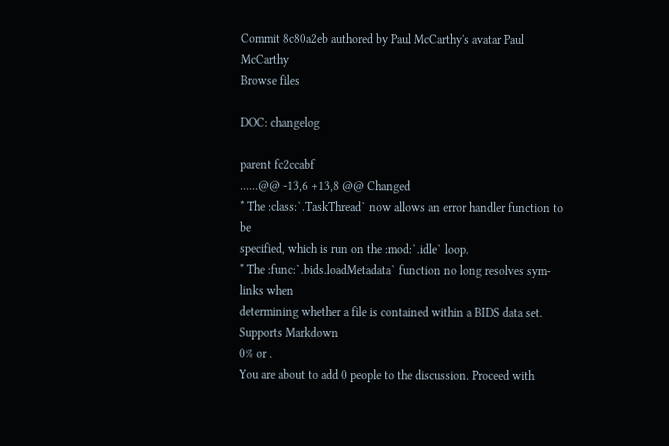Commit 8c80a2eb authored by Paul McCarthy's avatar Paul McCarthy
Browse files

DOC: changelog

parent fc2ccabf
......@@ -13,6 +13,8 @@ Changed
* The :class:`.TaskThread` now allows an error handler function to be
specified, which is run on the :mod:`.idle` loop.
* The :func:`.bids.loadMetadata` function no long resolves sym-links when
determining whether a file is contained within a BIDS data set.
Supports Markdown
0% or .
You are about to add 0 people to the discussion. Proceed with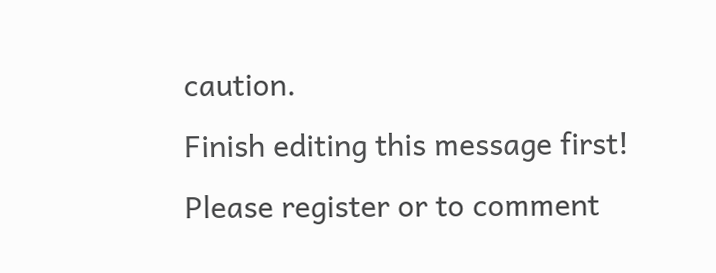caution.
Finish editing this message first!
Please register or to comment